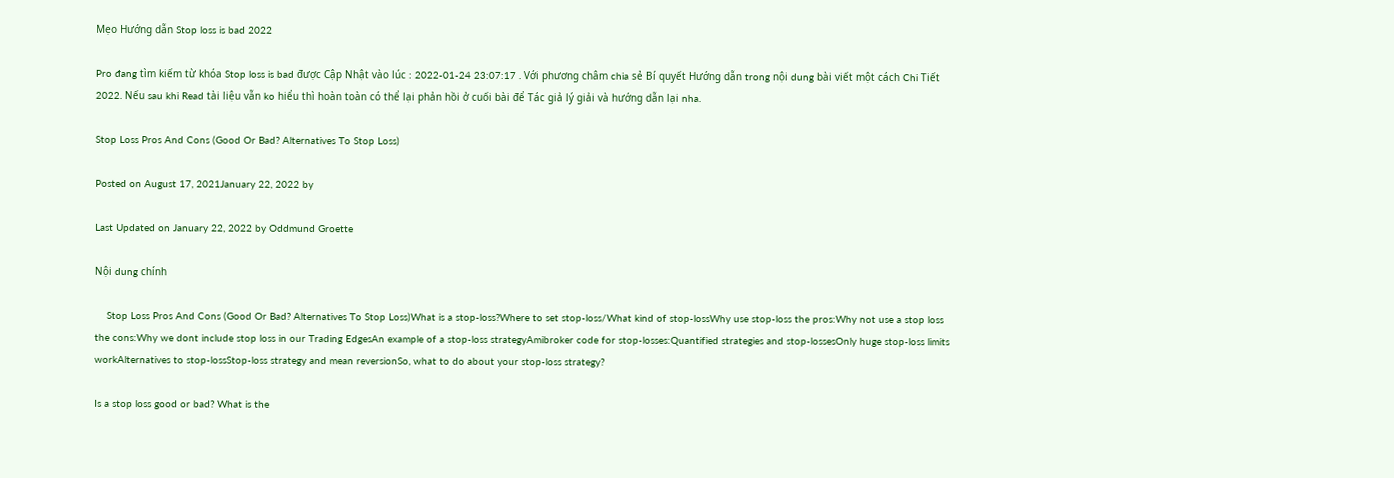Mẹo Hướng dẫn Stop loss is bad 2022

Pro đang tìm kiếm từ khóa Stop loss is bad được Cập Nhật vào lúc : 2022-01-24 23:07:17 . Với phương châm chia sẻ Bí quyết Hướng dẫn trong nội dung bài viết một cách Chi Tiết 2022. Nếu sau khi Read tài liệu vẫn ko hiểu thì hoàn toàn có thể lại phản hồi ở cuối bài để Tác giả lý giải và hướng dẫn lại nha.

Stop Loss Pros And Cons (Good Or Bad? Alternatives To Stop Loss)

Posted on August 17, 2021January 22, 2022 by

Last Updated on January 22, 2022 by Oddmund Groette

Nội dung chính

    Stop Loss Pros And Cons (Good Or Bad? Alternatives To Stop Loss)What is a stop-loss?Where to set stop-loss/What kind of stop-lossWhy use stop-loss the pros:Why not use a stop loss the cons:Why we dont include stop loss in our Trading EdgesAn example of a stop-loss strategyAmibroker code for stop-losses:Quantified strategies and stop-lossesOnly huge stop-loss limits workAlternatives to stop-lossStop-loss strategy and mean reversionSo, what to do about your stop-loss strategy?

Is a stop loss good or bad? What is the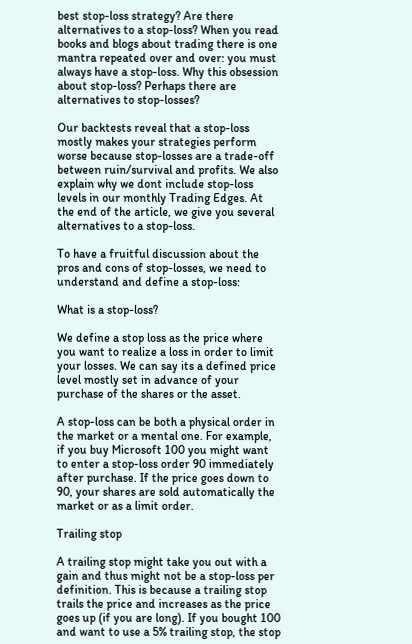best stop-loss strategy? Are there alternatives to a stop-loss? When you read books and blogs about trading there is one mantra repeated over and over: you must always have a stop-loss. Why this obsession about stop-loss? Perhaps there are alternatives to stop-losses?

Our backtests reveal that a stop-loss mostly makes your strategies perform worse because stop-losses are a trade-off between ruin/survival and profits. We also explain why we dont include stop-loss levels in our monthly Trading Edges. At the end of the article, we give you several alternatives to a stop-loss.

To have a fruitful discussion about the pros and cons of stop-losses, we need to understand and define a stop-loss:

What is a stop-loss?

We define a stop loss as the price where you want to realize a loss in order to limit your losses. We can say its a defined price level mostly set in advance of your purchase of the shares or the asset.

A stop-loss can be both a physical order in the market or a mental one. For example, if you buy Microsoft 100 you might want to enter a stop-loss order 90 immediately after purchase. If the price goes down to 90, your shares are sold automatically the market or as a limit order.

Trailing stop

A trailing stop might take you out with a gain and thus might not be a stop-loss per definition. This is because a trailing stop trails the price and increases as the price goes up (if you are long). If you bought 100 and want to use a 5% trailing stop, the stop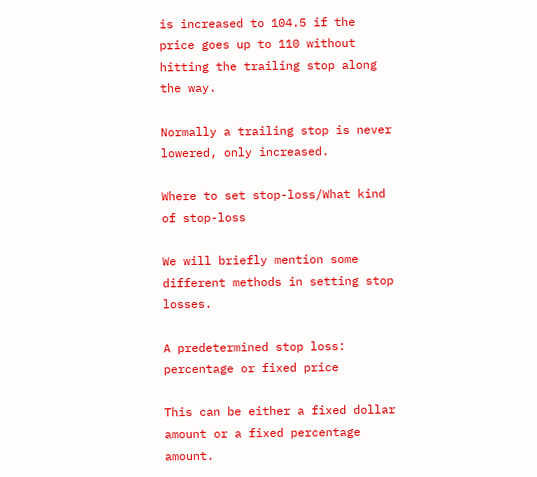is increased to 104.5 if the price goes up to 110 without hitting the trailing stop along the way.

Normally a trailing stop is never lowered, only increased.

Where to set stop-loss/What kind of stop-loss

We will briefly mention some different methods in setting stop losses.

A predetermined stop loss: percentage or fixed price

This can be either a fixed dollar amount or a fixed percentage amount.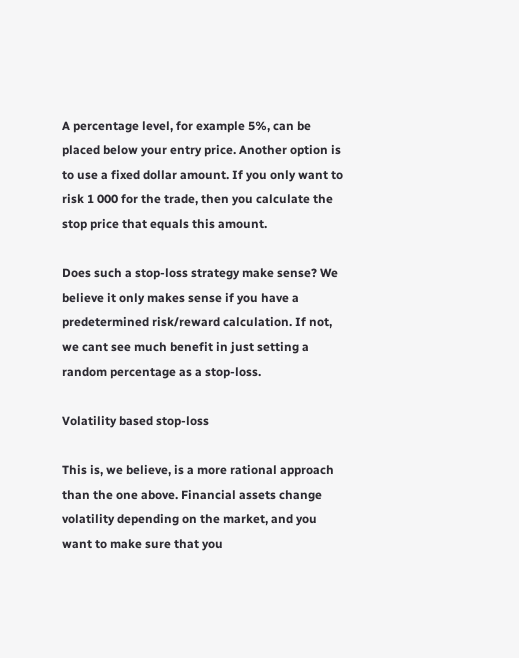A percentage level, for example 5%, can be placed below your entry price. Another option is to use a fixed dollar amount. If you only want to risk 1 000 for the trade, then you calculate the stop price that equals this amount.

Does such a stop-loss strategy make sense? We believe it only makes sense if you have a predetermined risk/reward calculation. If not, we cant see much benefit in just setting a random percentage as a stop-loss.

Volatility based stop-loss

This is, we believe, is a more rational approach than the one above. Financial assets change volatility depending on the market, and you want to make sure that you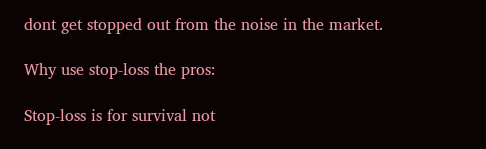dont get stopped out from the noise in the market.

Why use stop-loss the pros:

Stop-loss is for survival not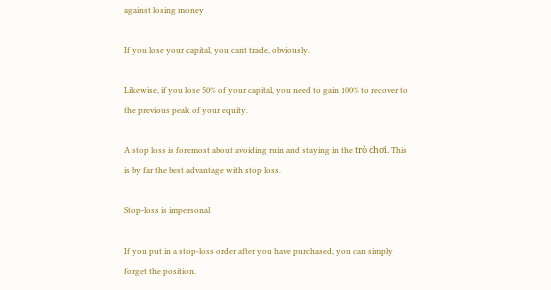against losing money

If you lose your capital, you cant trade, obviously.

Likewise, if you lose 50% of your capital, you need to gain 100% to recover to the previous peak of your equity.

A stop loss is foremost about avoiding ruin and staying in the trò chơi. This is by far the best advantage with stop loss.

Stop-loss is impersonal

If you put in a stop-loss order after you have purchased, you can simply forget the position.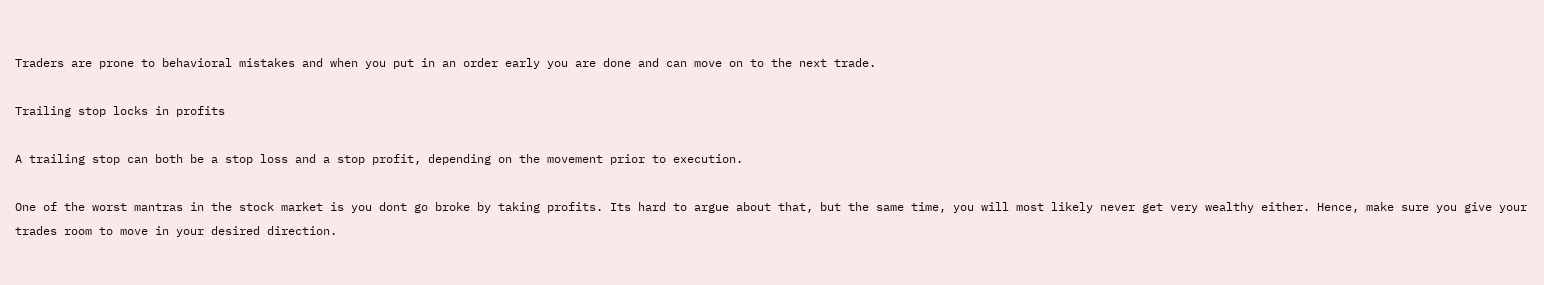Traders are prone to behavioral mistakes and when you put in an order early you are done and can move on to the next trade.

Trailing stop locks in profits

A trailing stop can both be a stop loss and a stop profit, depending on the movement prior to execution.

One of the worst mantras in the stock market is you dont go broke by taking profits. Its hard to argue about that, but the same time, you will most likely never get very wealthy either. Hence, make sure you give your trades room to move in your desired direction.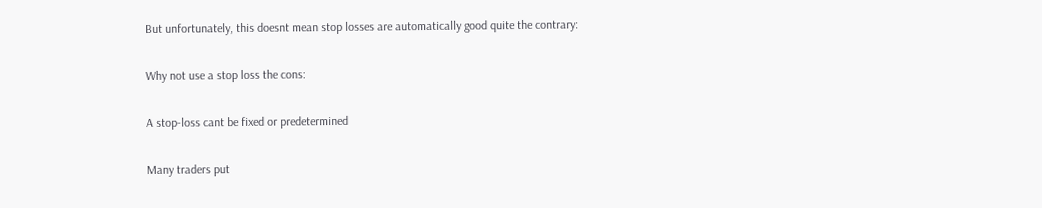But unfortunately, this doesnt mean stop losses are automatically good quite the contrary:

Why not use a stop loss the cons:

A stop-loss cant be fixed or predetermined

Many traders put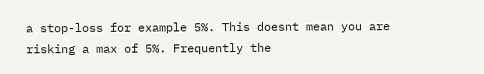a stop-loss for example 5%. This doesnt mean you are risking a max of 5%. Frequently the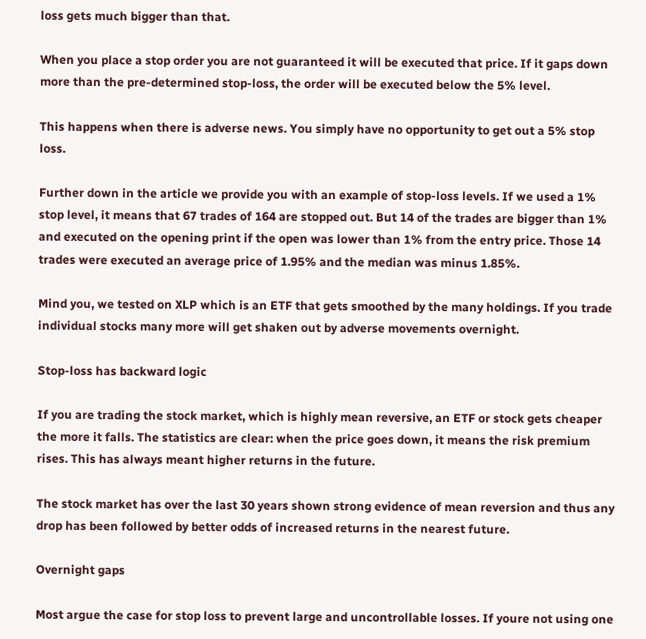loss gets much bigger than that.

When you place a stop order you are not guaranteed it will be executed that price. If it gaps down more than the pre-determined stop-loss, the order will be executed below the 5% level.

This happens when there is adverse news. You simply have no opportunity to get out a 5% stop loss.

Further down in the article we provide you with an example of stop-loss levels. If we used a 1% stop level, it means that 67 trades of 164 are stopped out. But 14 of the trades are bigger than 1% and executed on the opening print if the open was lower than 1% from the entry price. Those 14 trades were executed an average price of 1.95% and the median was minus 1.85%.

Mind you, we tested on XLP which is an ETF that gets smoothed by the many holdings. If you trade individual stocks many more will get shaken out by adverse movements overnight.

Stop-loss has backward logic

If you are trading the stock market, which is highly mean reversive, an ETF or stock gets cheaper the more it falls. The statistics are clear: when the price goes down, it means the risk premium rises. This has always meant higher returns in the future.

The stock market has over the last 30 years shown strong evidence of mean reversion and thus any drop has been followed by better odds of increased returns in the nearest future.

Overnight gaps

Most argue the case for stop loss to prevent large and uncontrollable losses. If youre not using one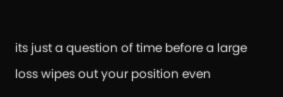its just a question of time before a large loss wipes out your position even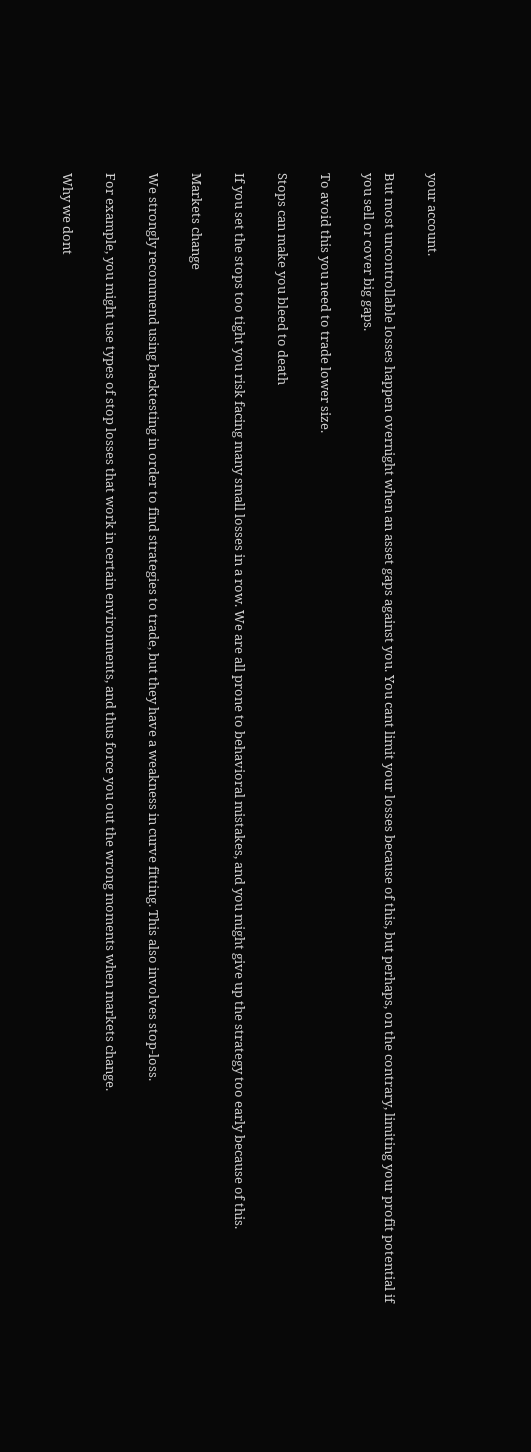your account.

But most uncontrollable losses happen overnight when an asset gaps against you. You cant limit your losses because of this, but perhaps, on the contrary, limiting your profit potential if you sell or cover big gaps.

To avoid this you need to trade lower size.

Stops can make you bleed to death

If you set the stops too tight you risk facing many small losses in a row. We are all prone to behavioral mistakes, and you might give up the strategy too early because of this.

Markets change

We strongly recommend using backtesting in order to find strategies to trade, but they have a weakness in curve fitting. This also involves stop-loss.

For example, you might use types of stop losses that work in certain environments, and thus force you out the wrong moments when markets change.

Why we dont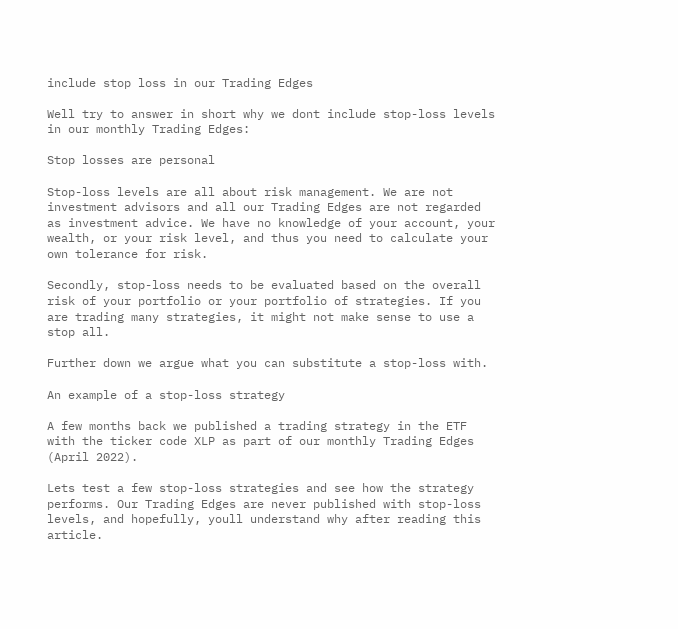include stop loss in our Trading Edges

Well try to answer in short why we dont include stop-loss levels in our monthly Trading Edges:

Stop losses are personal

Stop-loss levels are all about risk management. We are not investment advisors and all our Trading Edges are not regarded as investment advice. We have no knowledge of your account, your wealth, or your risk level, and thus you need to calculate your own tolerance for risk.

Secondly, stop-loss needs to be evaluated based on the overall risk of your portfolio or your portfolio of strategies. If you are trading many strategies, it might not make sense to use a stop all.

Further down we argue what you can substitute a stop-loss with.

An example of a stop-loss strategy

A few months back we published a trading strategy in the ETF with the ticker code XLP as part of our monthly Trading Edges (April 2022).

Lets test a few stop-loss strategies and see how the strategy performs. Our Trading Edges are never published with stop-loss levels, and hopefully, youll understand why after reading this article.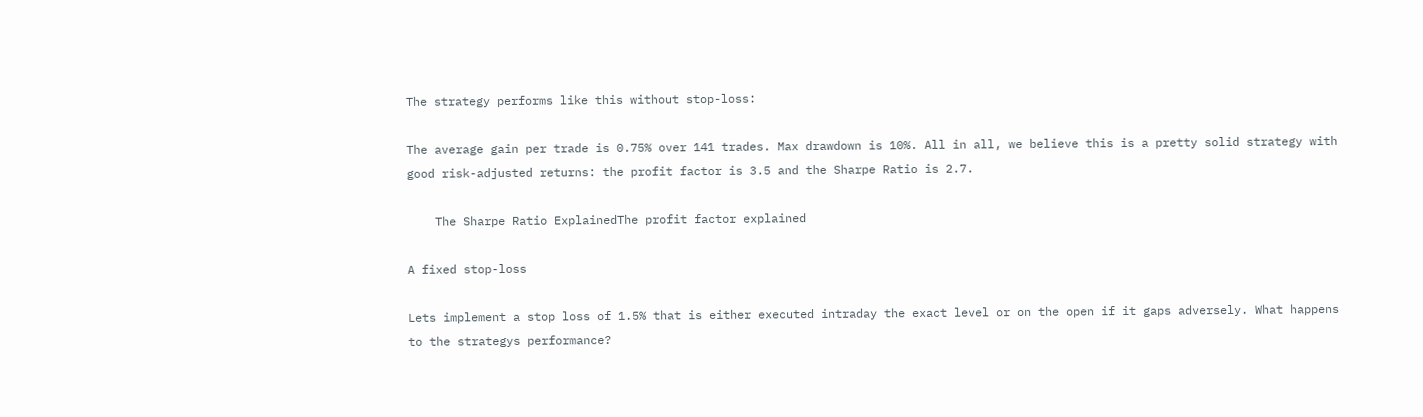The strategy performs like this without stop-loss:

The average gain per trade is 0.75% over 141 trades. Max drawdown is 10%. All in all, we believe this is a pretty solid strategy with good risk-adjusted returns: the profit factor is 3.5 and the Sharpe Ratio is 2.7.

    The Sharpe Ratio ExplainedThe profit factor explained

A fixed stop-loss

Lets implement a stop loss of 1.5% that is either executed intraday the exact level or on the open if it gaps adversely. What happens to the strategys performance?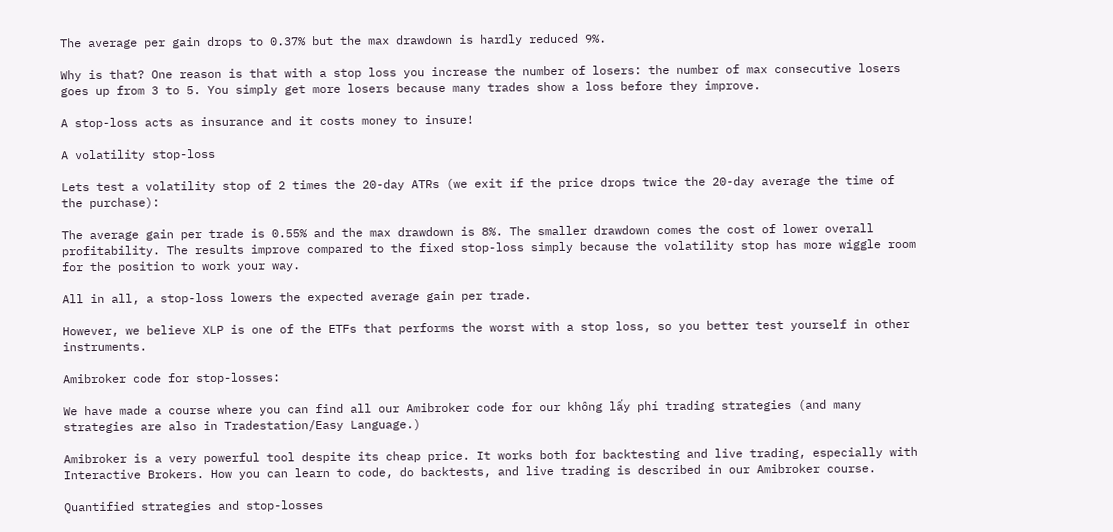The average per gain drops to 0.37% but the max drawdown is hardly reduced 9%.

Why is that? One reason is that with a stop loss you increase the number of losers: the number of max consecutive losers goes up from 3 to 5. You simply get more losers because many trades show a loss before they improve.

A stop-loss acts as insurance and it costs money to insure!

A volatility stop-loss

Lets test a volatility stop of 2 times the 20-day ATRs (we exit if the price drops twice the 20-day average the time of the purchase):

The average gain per trade is 0.55% and the max drawdown is 8%. The smaller drawdown comes the cost of lower overall profitability. The results improve compared to the fixed stop-loss simply because the volatility stop has more wiggle room for the position to work your way.

All in all, a stop-loss lowers the expected average gain per trade.

However, we believe XLP is one of the ETFs that performs the worst with a stop loss, so you better test yourself in other instruments.

Amibroker code for stop-losses:

We have made a course where you can find all our Amibroker code for our không lấy phí trading strategies (and many strategies are also in Tradestation/Easy Language.)

Amibroker is a very powerful tool despite its cheap price. It works both for backtesting and live trading, especially with Interactive Brokers. How you can learn to code, do backtests, and live trading is described in our Amibroker course.

Quantified strategies and stop-losses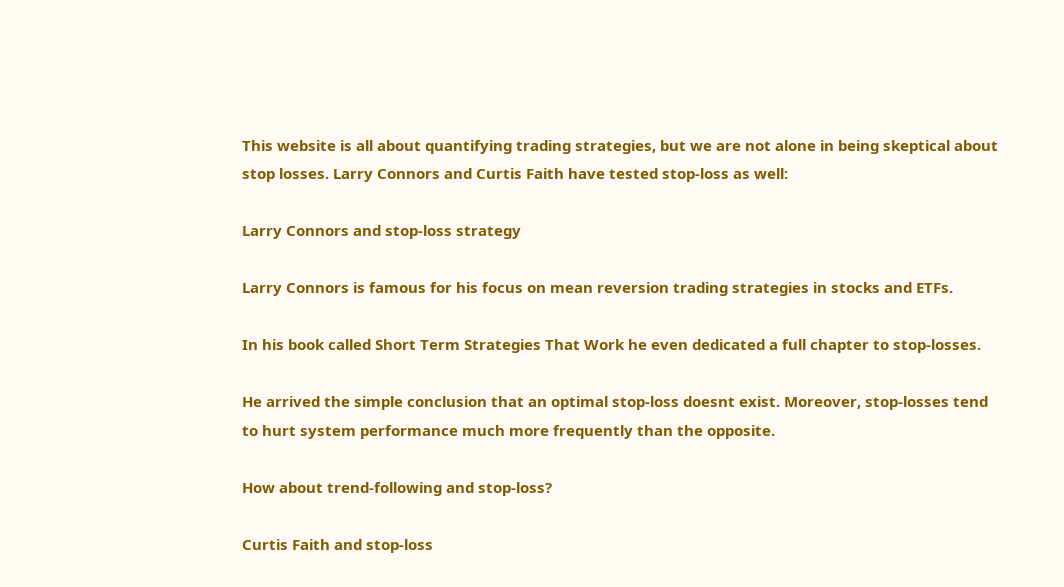This website is all about quantifying trading strategies, but we are not alone in being skeptical about stop losses. Larry Connors and Curtis Faith have tested stop-loss as well:

Larry Connors and stop-loss strategy

Larry Connors is famous for his focus on mean reversion trading strategies in stocks and ETFs.

In his book called Short Term Strategies That Work he even dedicated a full chapter to stop-losses.

He arrived the simple conclusion that an optimal stop-loss doesnt exist. Moreover, stop-losses tend to hurt system performance much more frequently than the opposite.

How about trend-following and stop-loss?

Curtis Faith and stop-loss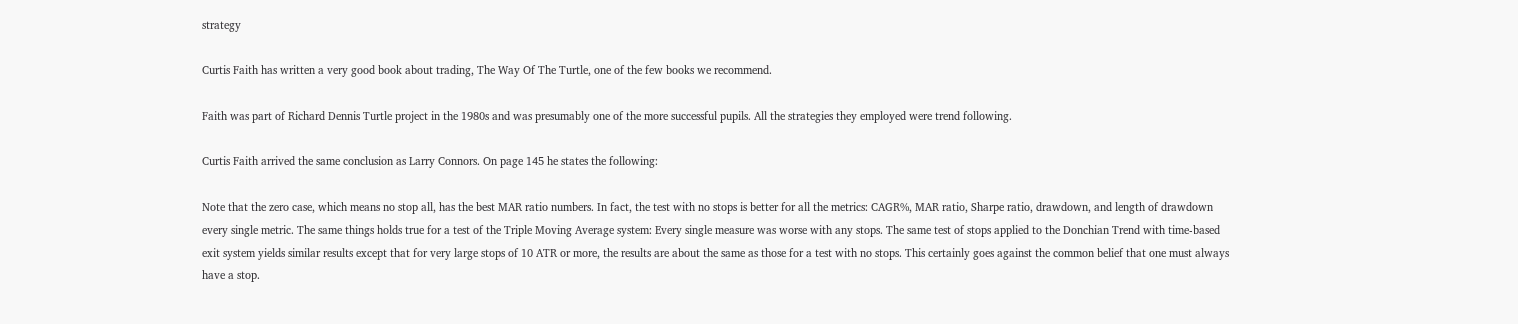strategy

Curtis Faith has written a very good book about trading, The Way Of The Turtle, one of the few books we recommend.

Faith was part of Richard Dennis Turtle project in the 1980s and was presumably one of the more successful pupils. All the strategies they employed were trend following.

Curtis Faith arrived the same conclusion as Larry Connors. On page 145 he states the following:

Note that the zero case, which means no stop all, has the best MAR ratio numbers. In fact, the test with no stops is better for all the metrics: CAGR%, MAR ratio, Sharpe ratio, drawdown, and length of drawdown every single metric. The same things holds true for a test of the Triple Moving Average system: Every single measure was worse with any stops. The same test of stops applied to the Donchian Trend with time-based exit system yields similar results except that for very large stops of 10 ATR or more, the results are about the same as those for a test with no stops. This certainly goes against the common belief that one must always have a stop.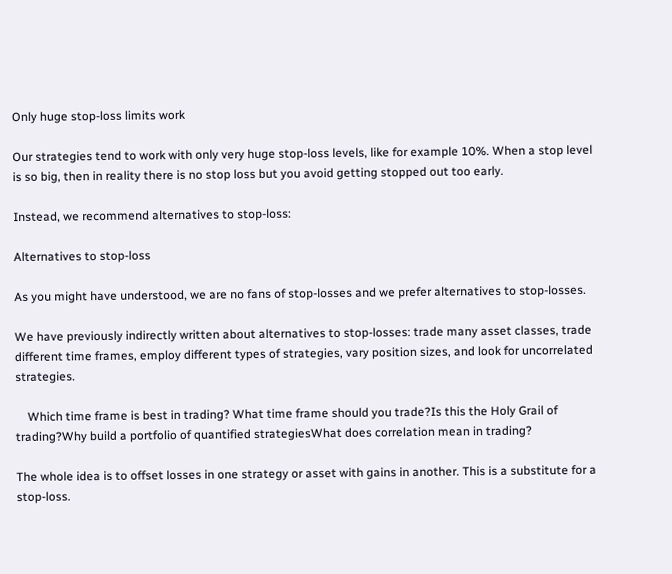Only huge stop-loss limits work

Our strategies tend to work with only very huge stop-loss levels, like for example 10%. When a stop level is so big, then in reality there is no stop loss but you avoid getting stopped out too early.

Instead, we recommend alternatives to stop-loss:

Alternatives to stop-loss

As you might have understood, we are no fans of stop-losses and we prefer alternatives to stop-losses.

We have previously indirectly written about alternatives to stop-losses: trade many asset classes, trade different time frames, employ different types of strategies, vary position sizes, and look for uncorrelated strategies.

    Which time frame is best in trading? What time frame should you trade?Is this the Holy Grail of trading?Why build a portfolio of quantified strategiesWhat does correlation mean in trading?

The whole idea is to offset losses in one strategy or asset with gains in another. This is a substitute for a stop-loss.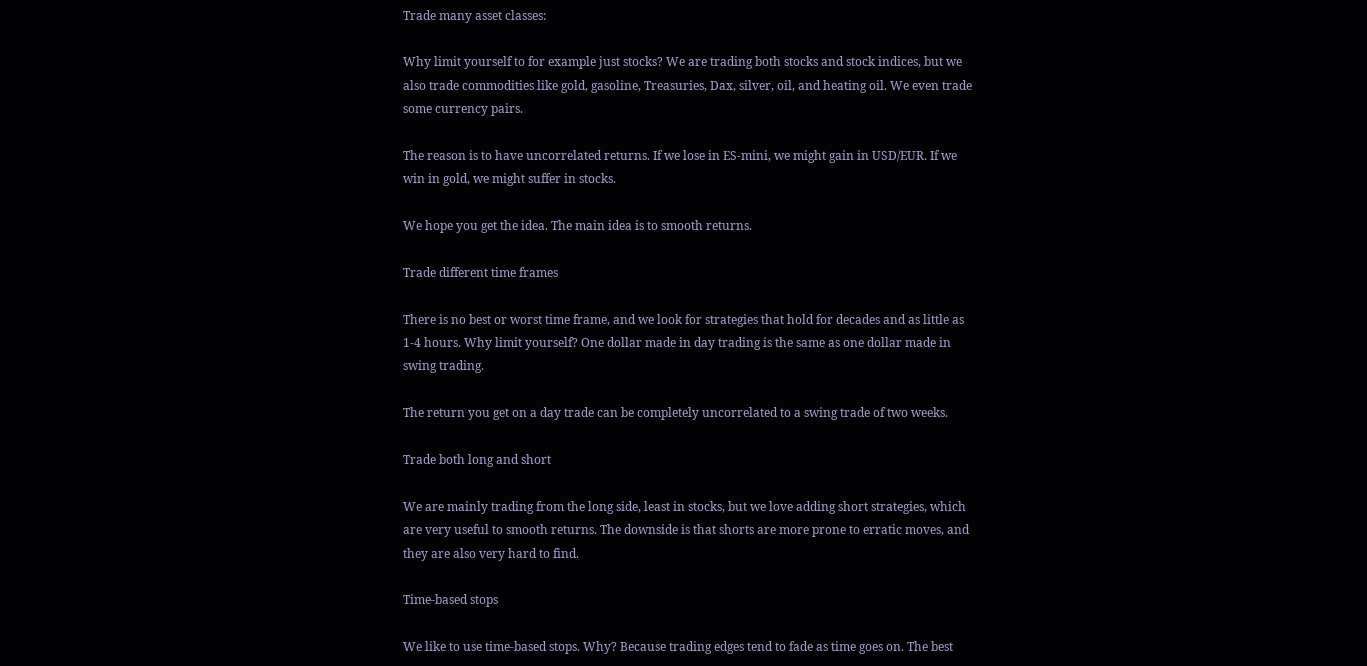Trade many asset classes:

Why limit yourself to for example just stocks? We are trading both stocks and stock indices, but we also trade commodities like gold, gasoline, Treasuries, Dax, silver, oil, and heating oil. We even trade some currency pairs.

The reason is to have uncorrelated returns. If we lose in ES-mini, we might gain in USD/EUR. If we win in gold, we might suffer in stocks.

We hope you get the idea. The main idea is to smooth returns.

Trade different time frames

There is no best or worst time frame, and we look for strategies that hold for decades and as little as 1-4 hours. Why limit yourself? One dollar made in day trading is the same as one dollar made in swing trading.

The return you get on a day trade can be completely uncorrelated to a swing trade of two weeks.

Trade both long and short

We are mainly trading from the long side, least in stocks, but we love adding short strategies, which are very useful to smooth returns. The downside is that shorts are more prone to erratic moves, and they are also very hard to find.

Time-based stops

We like to use time-based stops. Why? Because trading edges tend to fade as time goes on. The best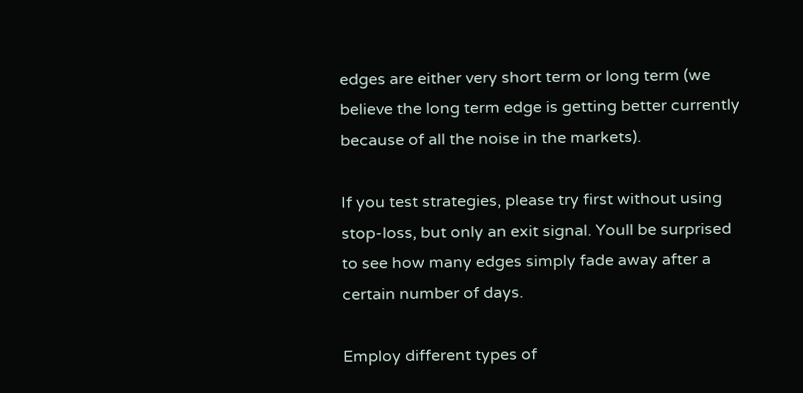edges are either very short term or long term (we believe the long term edge is getting better currently because of all the noise in the markets).

If you test strategies, please try first without using stop-loss, but only an exit signal. Youll be surprised to see how many edges simply fade away after a certain number of days.

Employ different types of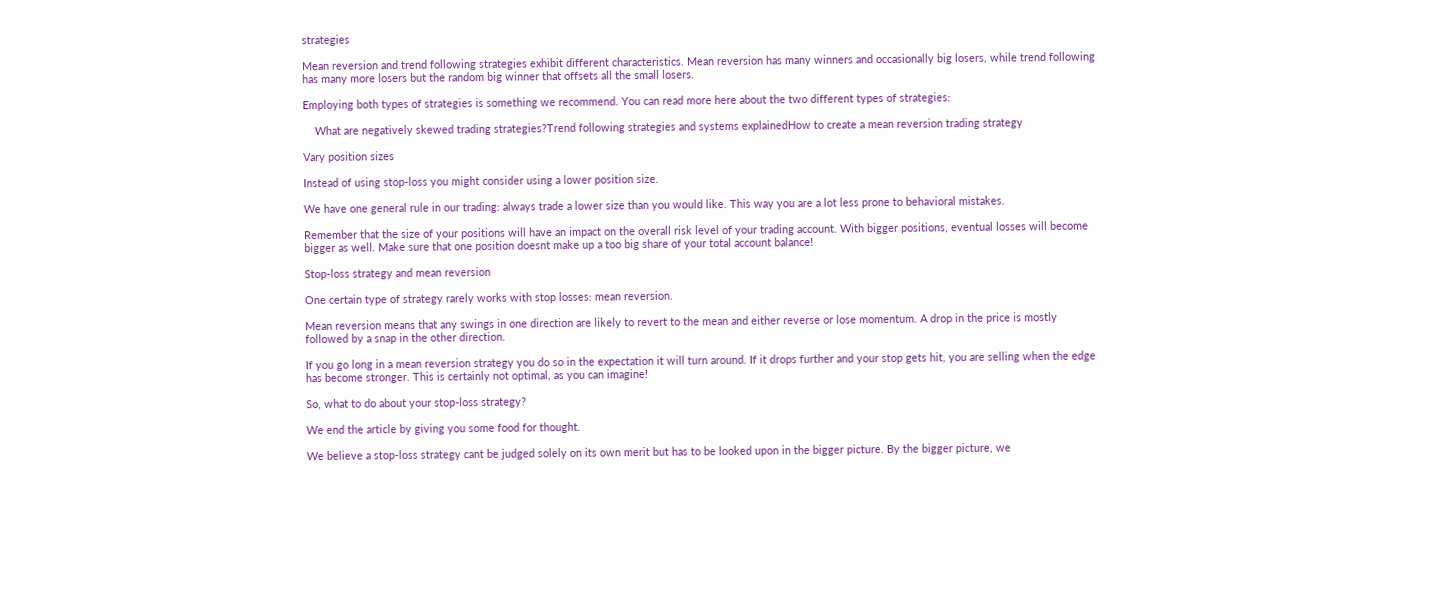strategies

Mean reversion and trend following strategies exhibit different characteristics. Mean reversion has many winners and occasionally big losers, while trend following has many more losers but the random big winner that offsets all the small losers.

Employing both types of strategies is something we recommend. You can read more here about the two different types of strategies:

    What are negatively skewed trading strategies?Trend following strategies and systems explainedHow to create a mean reversion trading strategy

Vary position sizes

Instead of using stop-loss you might consider using a lower position size.

We have one general rule in our trading: always trade a lower size than you would like. This way you are a lot less prone to behavioral mistakes.

Remember that the size of your positions will have an impact on the overall risk level of your trading account. With bigger positions, eventual losses will become bigger as well. Make sure that one position doesnt make up a too big share of your total account balance!

Stop-loss strategy and mean reversion

One certain type of strategy rarely works with stop losses: mean reversion.

Mean reversion means that any swings in one direction are likely to revert to the mean and either reverse or lose momentum. A drop in the price is mostly followed by a snap in the other direction.

If you go long in a mean reversion strategy you do so in the expectation it will turn around. If it drops further and your stop gets hit, you are selling when the edge has become stronger. This is certainly not optimal, as you can imagine!

So, what to do about your stop-loss strategy?

We end the article by giving you some food for thought.

We believe a stop-loss strategy cant be judged solely on its own merit but has to be looked upon in the bigger picture. By the bigger picture, we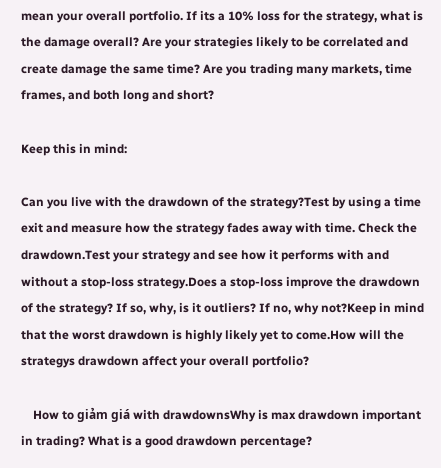mean your overall portfolio. If its a 10% loss for the strategy, what is the damage overall? Are your strategies likely to be correlated and create damage the same time? Are you trading many markets, time frames, and both long and short?

Keep this in mind:

Can you live with the drawdown of the strategy?Test by using a time exit and measure how the strategy fades away with time. Check the drawdown.Test your strategy and see how it performs with and without a stop-loss strategy.Does a stop-loss improve the drawdown of the strategy? If so, why, is it outliers? If no, why not?Keep in mind that the worst drawdown is highly likely yet to come.How will the strategys drawdown affect your overall portfolio?

    How to giảm giá with drawdownsWhy is max drawdown important in trading? What is a good drawdown percentage?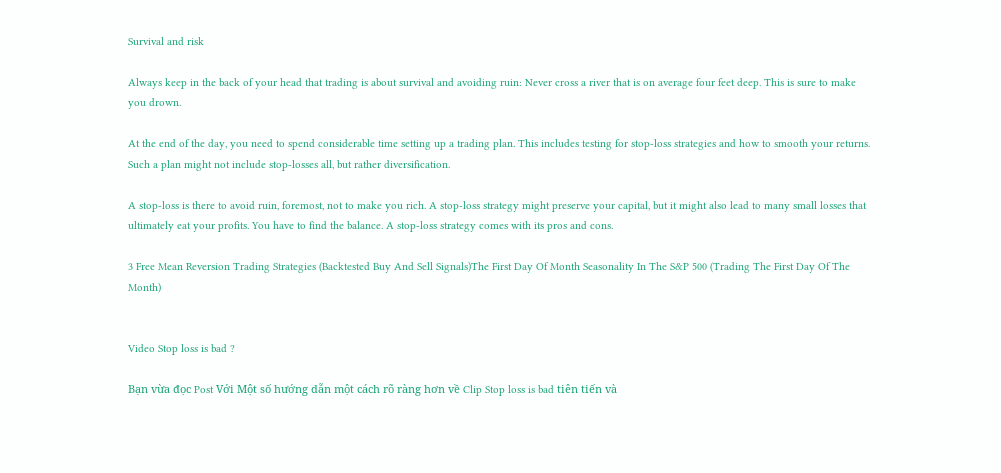Survival and risk

Always keep in the back of your head that trading is about survival and avoiding ruin: Never cross a river that is on average four feet deep. This is sure to make you drown.

At the end of the day, you need to spend considerable time setting up a trading plan. This includes testing for stop-loss strategies and how to smooth your returns. Such a plan might not include stop-losses all, but rather diversification.

A stop-loss is there to avoid ruin, foremost, not to make you rich. A stop-loss strategy might preserve your capital, but it might also lead to many small losses that ultimately eat your profits. You have to find the balance. A stop-loss strategy comes with its pros and cons.

3 Free Mean Reversion Trading Strategies (Backtested Buy And Sell Signals)The First Day Of Month Seasonality In The S&P 500 (Trading The First Day Of The Month)


Video Stop loss is bad ?

Bạn vừa đọc Post Với Một số hướng dẫn một cách rõ ràng hơn về Clip Stop loss is bad tiên tiến và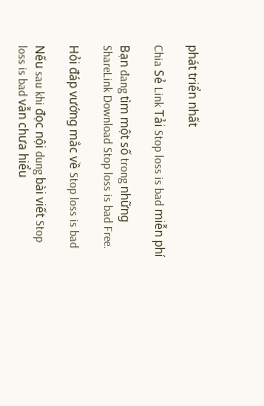phát triển nhất

Chia Sẻ Link Tải Stop loss is bad miễn phí

Bạn đang tìm một số trong những ShareLink Download Stop loss is bad Free.

Hỏi đáp vướng mắc về Stop loss is bad

Nếu sau khi đọc nội dung bài viết Stop loss is bad vẫn chưa hiểu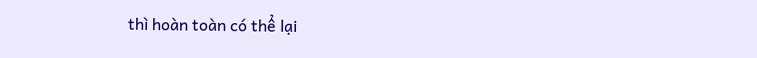thì hoàn toàn có thể lại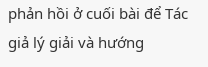phản hồi ở cuối bài để Tác giả lý giải và hướng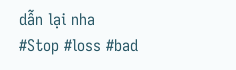dẫn lại nha
#Stop #loss #bad